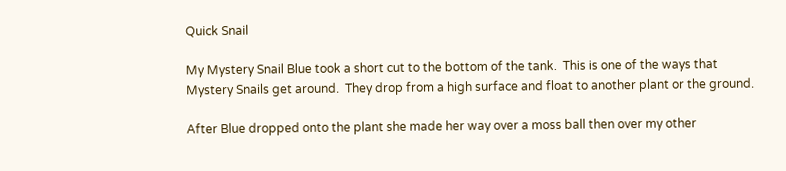Quick Snail

My Mystery Snail Blue took a short cut to the bottom of the tank.  This is one of the ways that Mystery Snails get around.  They drop from a high surface and float to another plant or the ground.

After Blue dropped onto the plant she made her way over a moss ball then over my other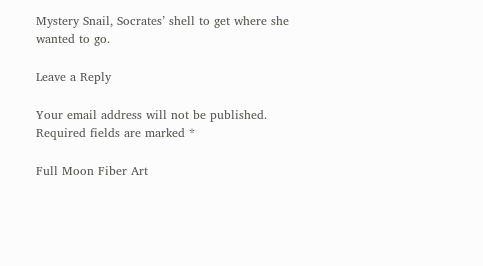Mystery Snail, Socrates’ shell to get where she wanted to go.

Leave a Reply

Your email address will not be published. Required fields are marked *

Full Moon Fiber Art